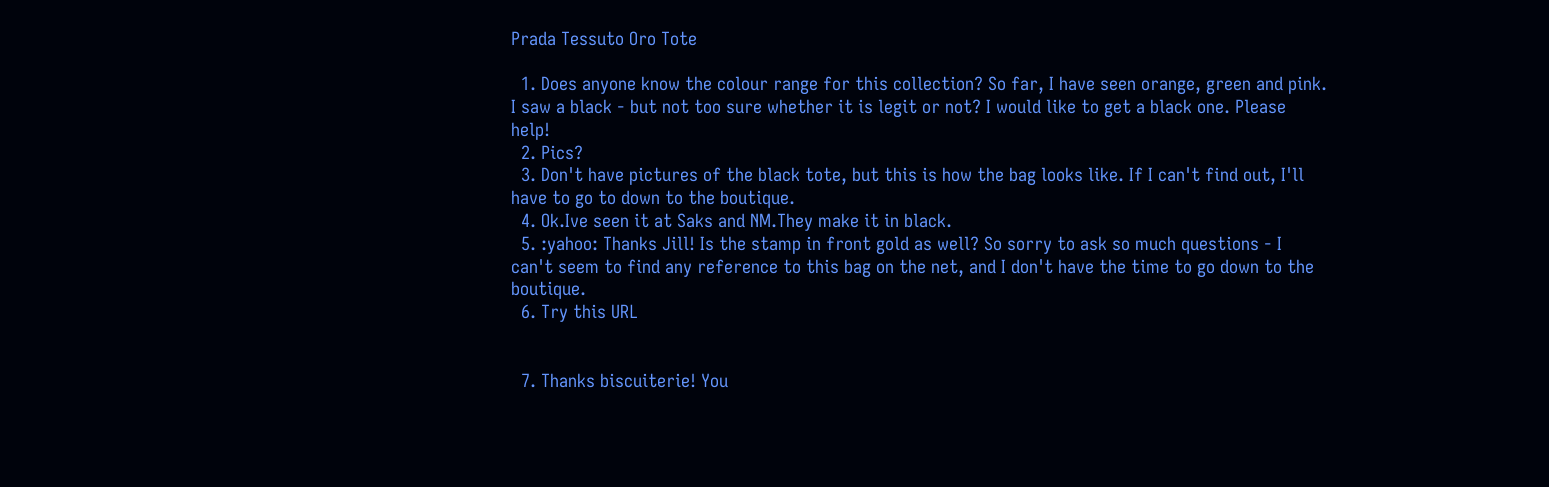Prada Tessuto Oro Tote

  1. Does anyone know the colour range for this collection? So far, I have seen orange, green and pink. I saw a black - but not too sure whether it is legit or not? I would like to get a black one. Please help!
  2. Pics?
  3. Don't have pictures of the black tote, but this is how the bag looks like. If I can't find out, I'll have to go to down to the boutique.
  4. Ok.Ive seen it at Saks and NM.They make it in black.
  5. :yahoo: Thanks Jill! Is the stamp in front gold as well? So sorry to ask so much questions - I can't seem to find any reference to this bag on the net, and I don't have the time to go down to the boutique.
  6. Try this URL


  7. Thanks biscuiterie! You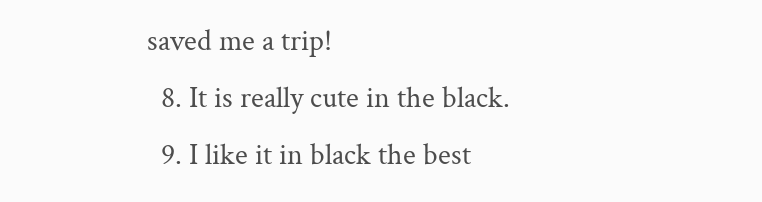saved me a trip!
  8. It is really cute in the black.
  9. I like it in black the best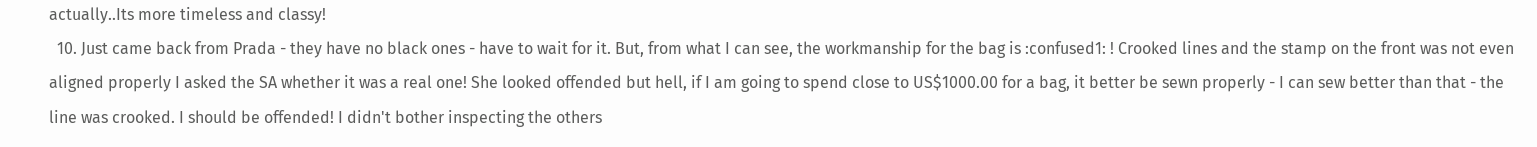actually..Its more timeless and classy!
  10. Just came back from Prada - they have no black ones - have to wait for it. But, from what I can see, the workmanship for the bag is :confused1: ! Crooked lines and the stamp on the front was not even aligned properly I asked the SA whether it was a real one! She looked offended but hell, if I am going to spend close to US$1000.00 for a bag, it better be sewn properly - I can sew better than that - the line was crooked. I should be offended! I didn't bother inspecting the others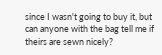since I wasn't going to buy it, but can anyone with the bag tell me if theirs are sewn nicely?